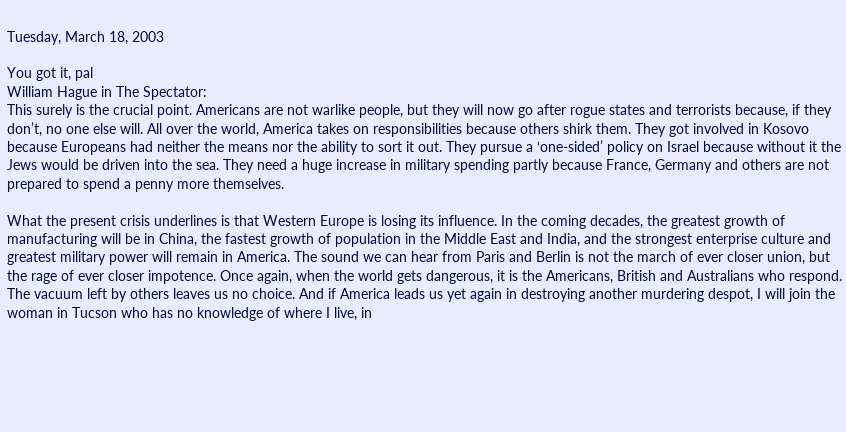Tuesday, March 18, 2003

You got it, pal
William Hague in The Spectator:
This surely is the crucial point. Americans are not warlike people, but they will now go after rogue states and terrorists because, if they don’t, no one else will. All over the world, America takes on responsibilities because others shirk them. They got involved in Kosovo because Europeans had neither the means nor the ability to sort it out. They pursue a ‘one-sided’ policy on Israel because without it the Jews would be driven into the sea. They need a huge increase in military spending partly because France, Germany and others are not prepared to spend a penny more themselves.

What the present crisis underlines is that Western Europe is losing its influence. In the coming decades, the greatest growth of manufacturing will be in China, the fastest growth of population in the Middle East and India, and the strongest enterprise culture and greatest military power will remain in America. The sound we can hear from Paris and Berlin is not the march of ever closer union, but the rage of ever closer impotence. Once again, when the world gets dangerous, it is the Americans, British and Australians who respond. The vacuum left by others leaves us no choice. And if America leads us yet again in destroying another murdering despot, I will join the woman in Tucson who has no knowledge of where I live, in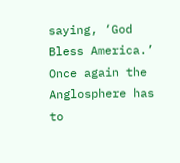saying, ‘God Bless America.’
Once again the Anglosphere has to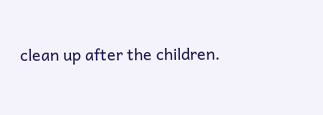clean up after the children.